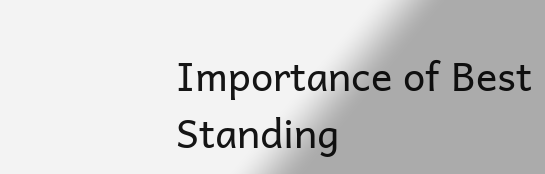Importance of Best Standing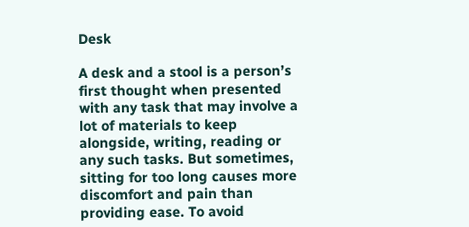Desk

A desk and a stool is a person’s first thought when presented with any task that may involve a lot of materials to keep alongside, writing, reading or any such tasks. But sometimes, sitting for too long causes more discomfort and pain than providing ease. To avoid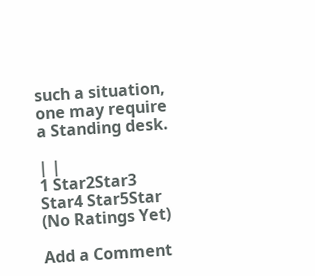such a situation, one may require a Standing desk.

| |
1 Star2Star3 Star4 Star5Star (No Ratings Yet)

Add a Comment